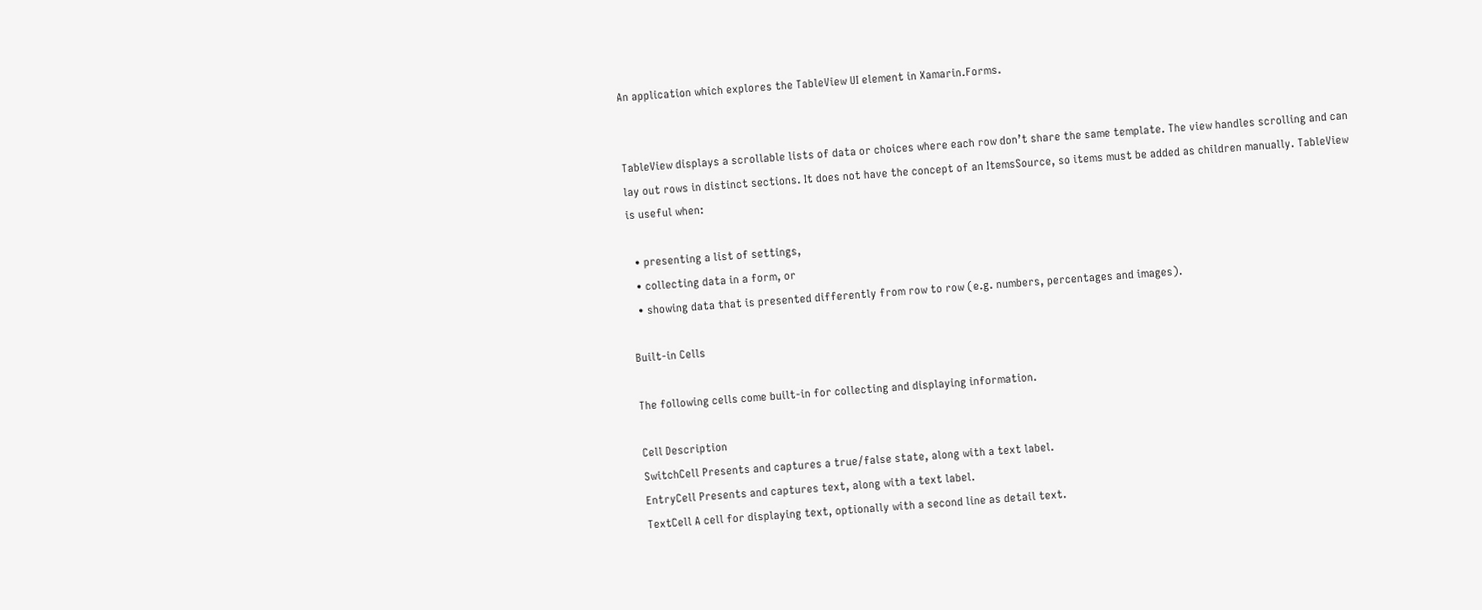An application which explores the TableView UI element in Xamarin.Forms.


TableView displays a scrollable lists of data or choices where each row don’t share the same template. The view handles scrolling and can lay out rows in distinct sections. It does not have the concept of an ItemsSource, so items must be added as children manually. TableView is useful when:

  • presenting a list of settings,
  • collecting data in a form, or
  • showing data that is presented differently from row to row (e.g. numbers, percentages and images).

Built-in Cells

The following cells come built-in for collecting and displaying information.

Cell Description
SwitchCell Presents and captures a true/false state, along with a text label.
EntryCell Presents and captures text, along with a text label.
TextCell A cell for displaying text, optionally with a second line as detail text.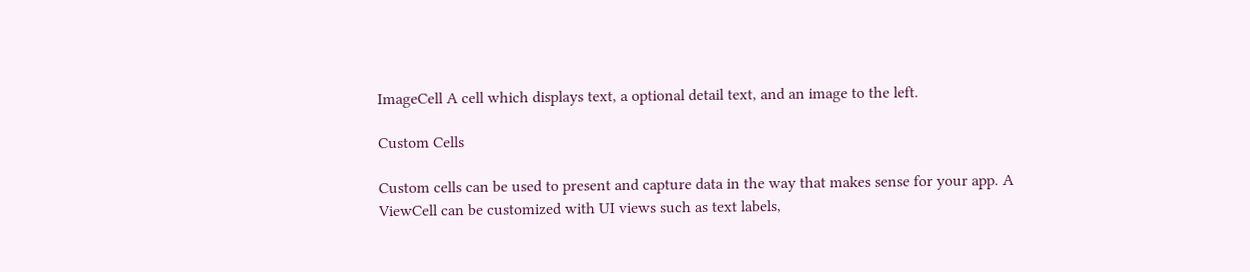ImageCell A cell which displays text, a optional detail text, and an image to the left.

Custom Cells

Custom cells can be used to present and capture data in the way that makes sense for your app. A ViewCell can be customized with UI views such as text labels,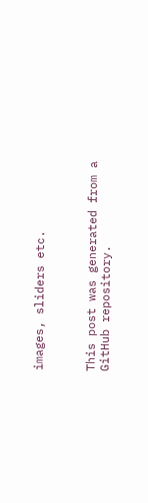images, sliders etc.



This post was generated from a GitHub repository.